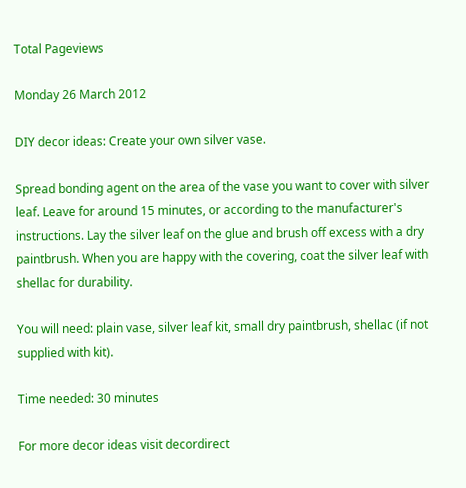Total Pageviews

Monday 26 March 2012

DIY decor ideas: Create your own silver vase.

Spread bonding agent on the area of the vase you want to cover with silver leaf. Leave for around 15 minutes, or according to the manufacturer's instructions. Lay the silver leaf on the glue and brush off excess with a dry paintbrush. When you are happy with the covering, coat the silver leaf with shellac for durability.

You will need: plain vase, silver leaf kit, small dry paintbrush, shellac (if not supplied with kit).

Time needed: 30 minutes

For more decor ideas visit decordirect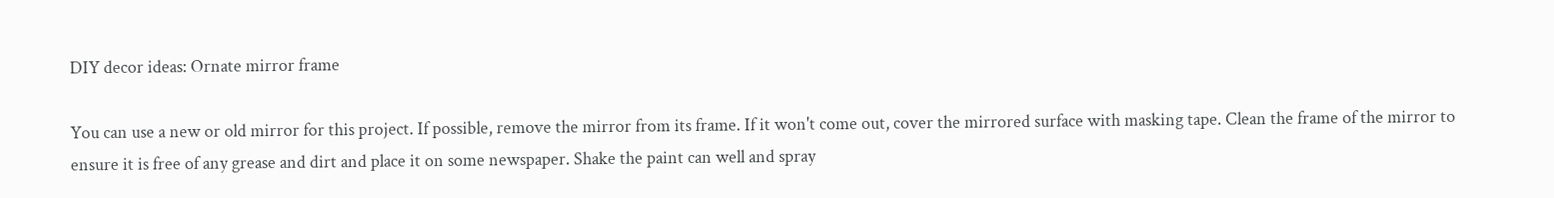DIY decor ideas: Ornate mirror frame

You can use a new or old mirror for this project. If possible, remove the mirror from its frame. If it won't come out, cover the mirrored surface with masking tape. Clean the frame of the mirror to ensure it is free of any grease and dirt and place it on some newspaper. Shake the paint can well and spray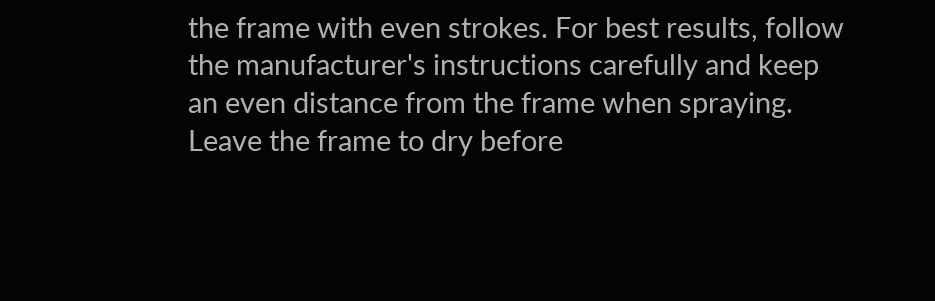the frame with even strokes. For best results, follow the manufacturer's instructions carefully and keep an even distance from the frame when spraying. Leave the frame to dry before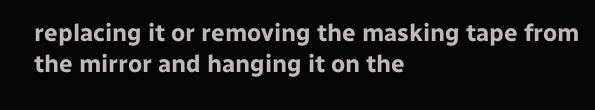replacing it or removing the masking tape from the mirror and hanging it on the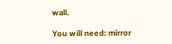wall.

You will need: mirror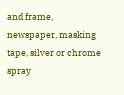and frame, newspaper, masking tape, silver or chrome spray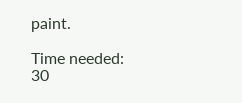paint.

Time needed: 30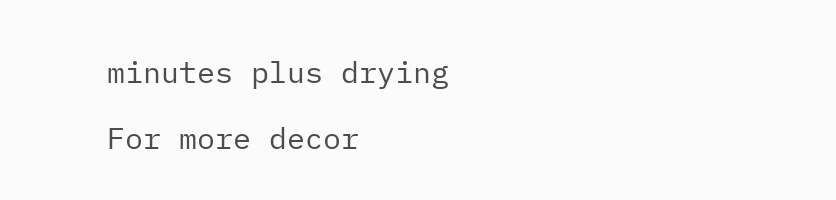minutes plus drying

For more decor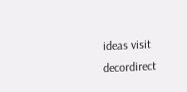ideas visit decordirect